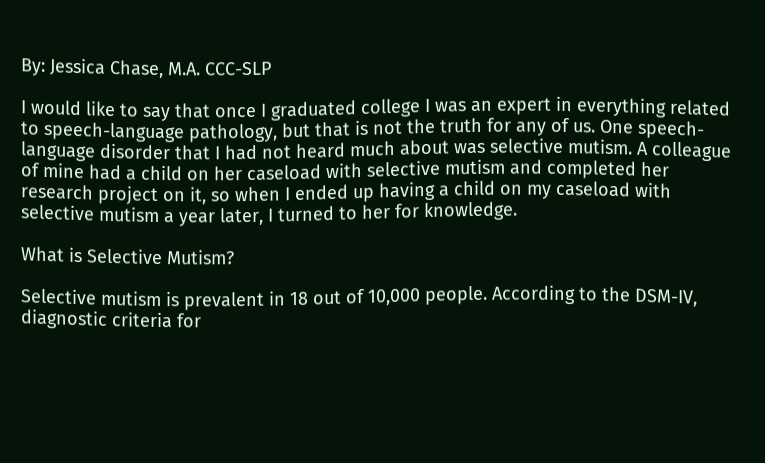By: Jessica Chase, M.A. CCC-SLP

I would like to say that once I graduated college I was an expert in everything related to speech-language pathology, but that is not the truth for any of us. One speech-language disorder that I had not heard much about was selective mutism. A colleague of mine had a child on her caseload with selective mutism and completed her research project on it, so when I ended up having a child on my caseload with selective mutism a year later, I turned to her for knowledge.

What is Selective Mutism?

Selective mutism is prevalent in 18 out of 10,000 people. According to the DSM-IV, diagnostic criteria for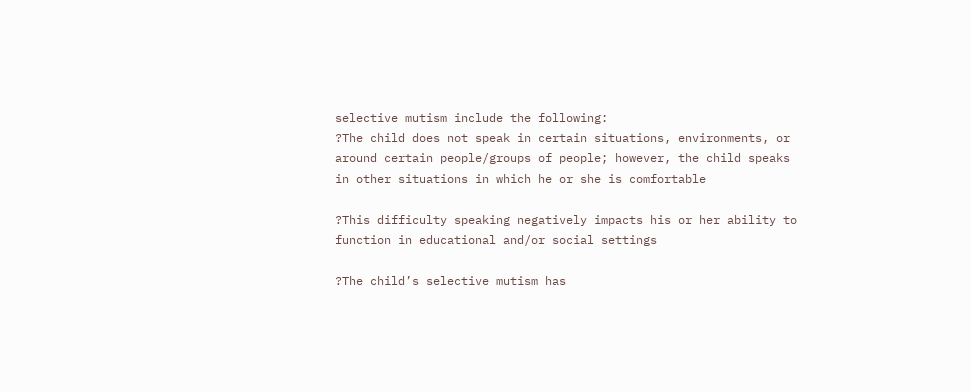selective mutism include the following:
?The child does not speak in certain situations, environments, or around certain people/groups of people; however, the child speaks in other situations in which he or she is comfortable

?This difficulty speaking negatively impacts his or her ability to function in educational and/or social settings

?The child’s selective mutism has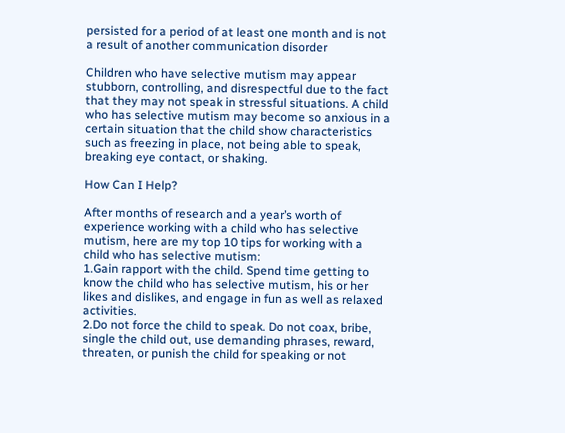persisted for a period of at least one month and is not a result of another communication disorder

Children who have selective mutism may appear stubborn, controlling, and disrespectful due to the fact that they may not speak in stressful situations. A child who has selective mutism may become so anxious in a certain situation that the child show characteristics such as freezing in place, not being able to speak, breaking eye contact, or shaking.

How Can I Help?

After months of research and a year’s worth of experience working with a child who has selective mutism, here are my top 10 tips for working with a child who has selective mutism:
1.Gain rapport with the child. Spend time getting to know the child who has selective mutism, his or her likes and dislikes, and engage in fun as well as relaxed activities.
2.Do not force the child to speak. Do not coax, bribe, single the child out, use demanding phrases, reward, threaten, or punish the child for speaking or not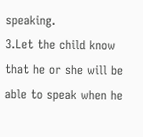speaking.
3.Let the child know that he or she will be able to speak when he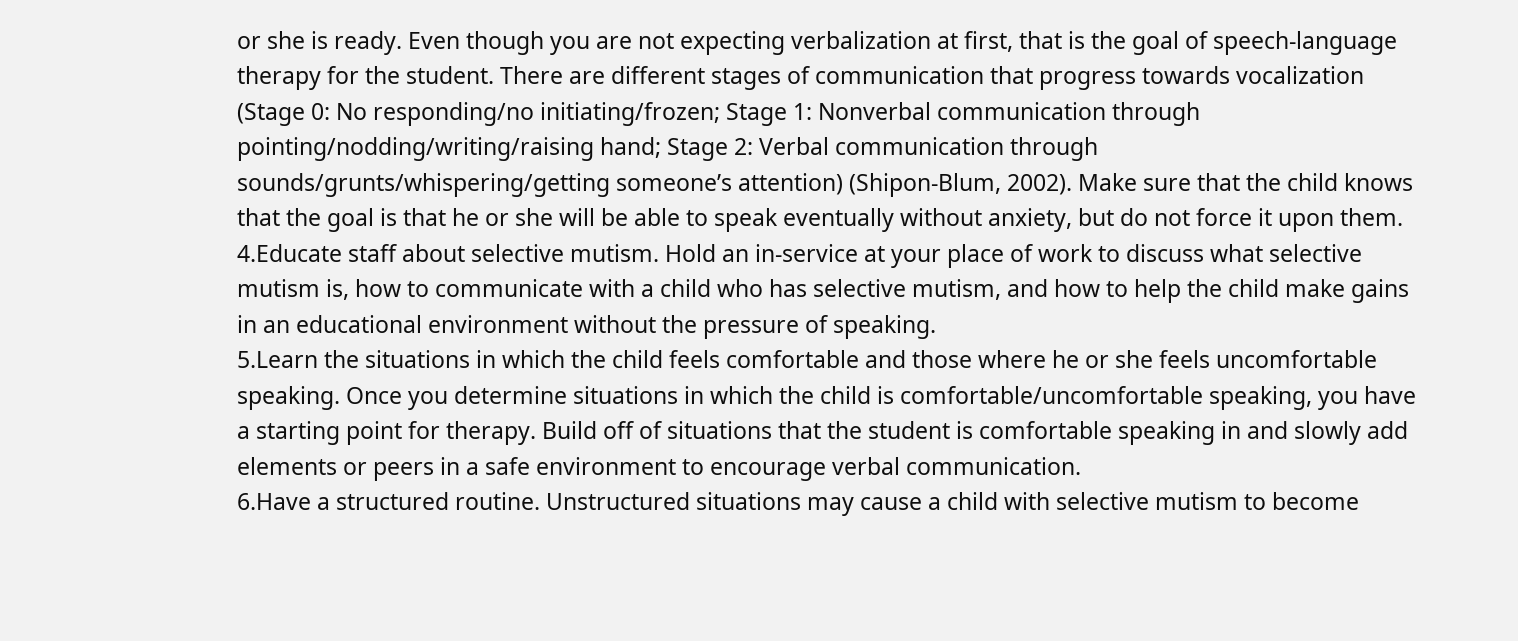or she is ready. Even though you are not expecting verbalization at first, that is the goal of speech-language therapy for the student. There are different stages of communication that progress towards vocalization (Stage 0: No responding/no initiating/frozen; Stage 1: Nonverbal communication through pointing/nodding/writing/raising hand; Stage 2: Verbal communication through sounds/grunts/whispering/getting someone’s attention) (Shipon-Blum, 2002). Make sure that the child knows that the goal is that he or she will be able to speak eventually without anxiety, but do not force it upon them.
4.Educate staff about selective mutism. Hold an in-service at your place of work to discuss what selective mutism is, how to communicate with a child who has selective mutism, and how to help the child make gains in an educational environment without the pressure of speaking.
5.Learn the situations in which the child feels comfortable and those where he or she feels uncomfortable speaking. Once you determine situations in which the child is comfortable/uncomfortable speaking, you have a starting point for therapy. Build off of situations that the student is comfortable speaking in and slowly add elements or peers in a safe environment to encourage verbal communication.
6.Have a structured routine. Unstructured situations may cause a child with selective mutism to become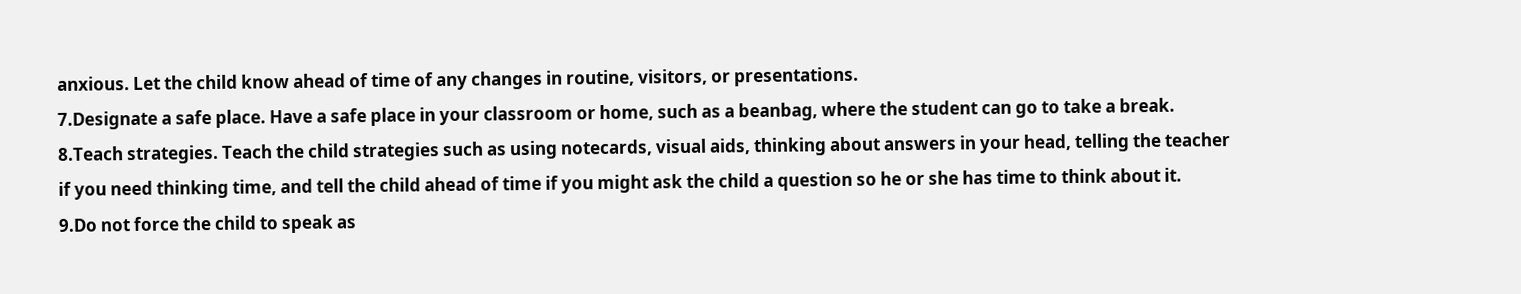anxious. Let the child know ahead of time of any changes in routine, visitors, or presentations.
7.Designate a safe place. Have a safe place in your classroom or home, such as a beanbag, where the student can go to take a break.
8.Teach strategies. Teach the child strategies such as using notecards, visual aids, thinking about answers in your head, telling the teacher if you need thinking time, and tell the child ahead of time if you might ask the child a question so he or she has time to think about it.
9.Do not force the child to speak as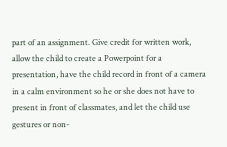part of an assignment. Give credit for written work, allow the child to create a Powerpoint for a presentation, have the child record in front of a camera in a calm environment so he or she does not have to present in front of classmates, and let the child use gestures or non-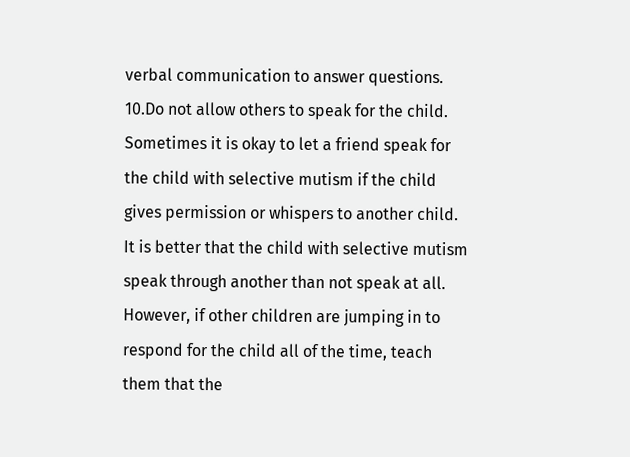verbal communication to answer questions.
10.Do not allow others to speak for the child. Sometimes it is okay to let a friend speak for the child with selective mutism if the child gives permission or whispers to another child. It is better that the child with selective mutism speak through another than not speak at all. However, if other children are jumping in to respond for the child all of the time, teach them that the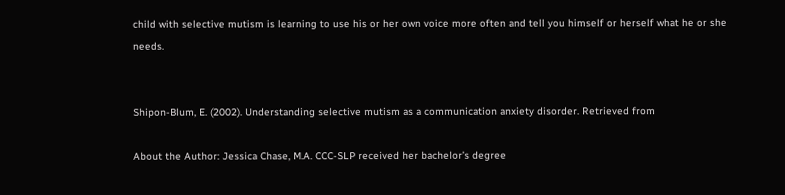child with selective mutism is learning to use his or her own voice more often and tell you himself or herself what he or she needs.


Shipon-Blum, E. (2002). Understanding selective mutism as a communication anxiety disorder. Retrieved from

About the Author: Jessica Chase, M.A. CCC-SLP received her bachelor’s degree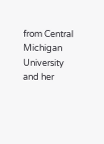from Central Michigan University and her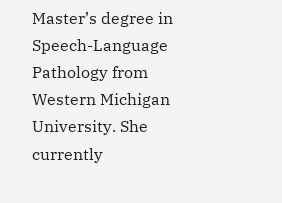Master’s degree in Speech-Language Pathology from Western Michigan University. She currently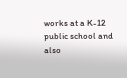works at a K-12 public school and also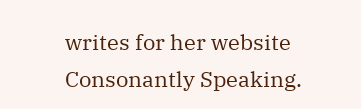writes for her website Consonantly Speaking.